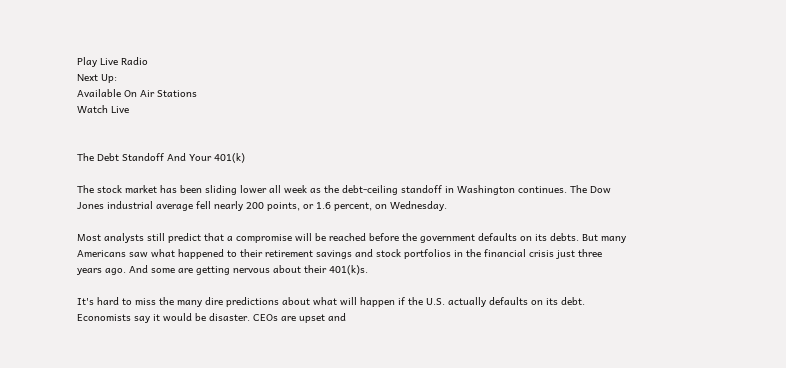Play Live Radio
Next Up:
Available On Air Stations
Watch Live


The Debt Standoff And Your 401(k)

The stock market has been sliding lower all week as the debt-ceiling standoff in Washington continues. The Dow Jones industrial average fell nearly 200 points, or 1.6 percent, on Wednesday.

Most analysts still predict that a compromise will be reached before the government defaults on its debts. But many Americans saw what happened to their retirement savings and stock portfolios in the financial crisis just three years ago. And some are getting nervous about their 401(k)s.

It's hard to miss the many dire predictions about what will happen if the U.S. actually defaults on its debt. Economists say it would be disaster. CEOs are upset and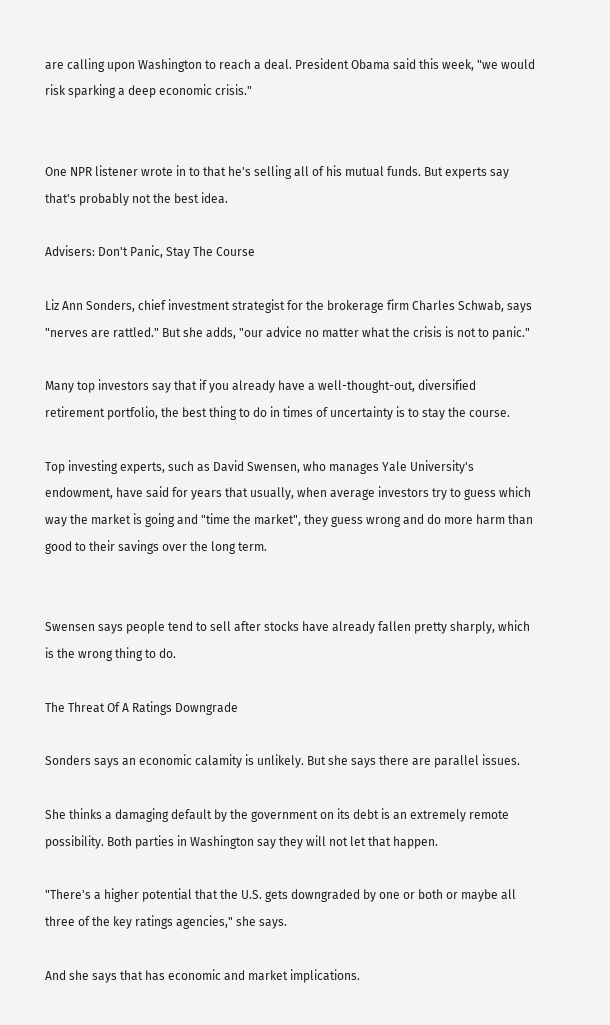are calling upon Washington to reach a deal. President Obama said this week, "we would risk sparking a deep economic crisis."


One NPR listener wrote in to that he's selling all of his mutual funds. But experts say that's probably not the best idea.

Advisers: Don't Panic, Stay The Course

Liz Ann Sonders, chief investment strategist for the brokerage firm Charles Schwab, says "nerves are rattled." But she adds, "our advice no matter what the crisis is not to panic."

Many top investors say that if you already have a well-thought-out, diversified retirement portfolio, the best thing to do in times of uncertainty is to stay the course.

Top investing experts, such as David Swensen, who manages Yale University's endowment, have said for years that usually, when average investors try to guess which way the market is going and "time the market", they guess wrong and do more harm than good to their savings over the long term.


Swensen says people tend to sell after stocks have already fallen pretty sharply, which is the wrong thing to do.

The Threat Of A Ratings Downgrade

Sonders says an economic calamity is unlikely. But she says there are parallel issues.

She thinks a damaging default by the government on its debt is an extremely remote possibility. Both parties in Washington say they will not let that happen.

"There's a higher potential that the U.S. gets downgraded by one or both or maybe all three of the key ratings agencies," she says.

And she says that has economic and market implications.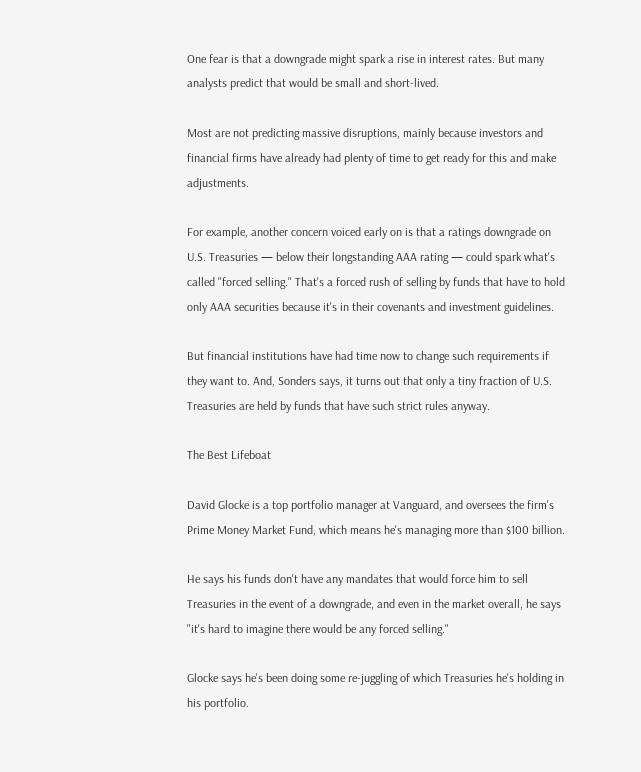One fear is that a downgrade might spark a rise in interest rates. But many analysts predict that would be small and short-lived.

Most are not predicting massive disruptions, mainly because investors and financial firms have already had plenty of time to get ready for this and make adjustments.

For example, another concern voiced early on is that a ratings downgrade on U.S. Treasuries — below their longstanding AAA rating — could spark what's called "forced selling." That's a forced rush of selling by funds that have to hold only AAA securities because it's in their covenants and investment guidelines.

But financial institutions have had time now to change such requirements if they want to. And, Sonders says, it turns out that only a tiny fraction of U.S. Treasuries are held by funds that have such strict rules anyway.

The Best Lifeboat

David Glocke is a top portfolio manager at Vanguard, and oversees the firm's Prime Money Market Fund, which means he's managing more than $100 billion.

He says his funds don't have any mandates that would force him to sell Treasuries in the event of a downgrade, and even in the market overall, he says "it's hard to imagine there would be any forced selling."

Glocke says he's been doing some re-juggling of which Treasuries he's holding in his portfolio.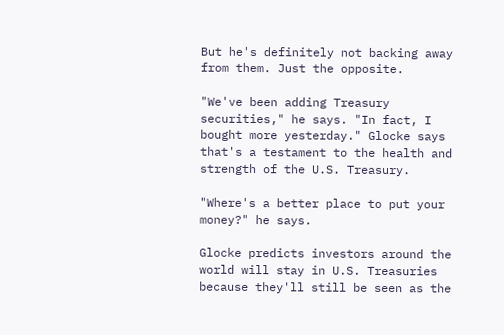But he's definitely not backing away from them. Just the opposite.

"We've been adding Treasury securities," he says. "In fact, I bought more yesterday." Glocke says that's a testament to the health and strength of the U.S. Treasury.

"Where's a better place to put your money?" he says.

Glocke predicts investors around the world will stay in U.S. Treasuries because they'll still be seen as the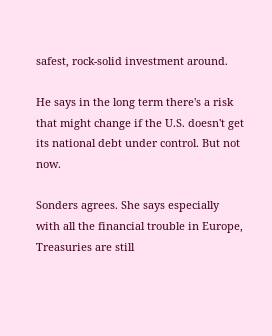safest, rock-solid investment around.

He says in the long term there's a risk that might change if the U.S. doesn't get its national debt under control. But not now.

Sonders agrees. She says especially with all the financial trouble in Europe, Treasuries are still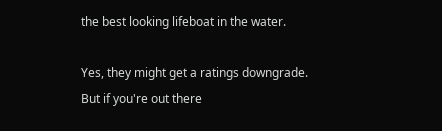the best looking lifeboat in the water.

Yes, they might get a ratings downgrade. But if you're out there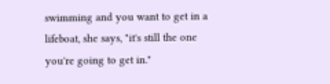swimming and you want to get in a lifeboat, she says, "it's still the one you're going to get in."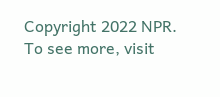Copyright 2022 NPR. To see more, visit